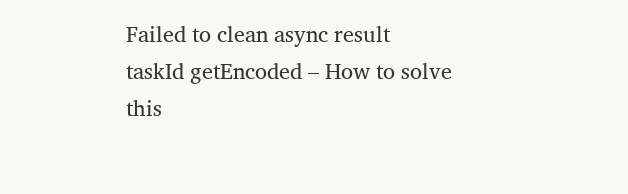Failed to clean async result taskId getEncoded – How to solve this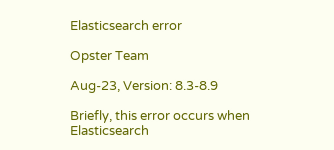Elasticsearch error

Opster Team

Aug-23, Version: 8.3-8.9

Briefly, this error occurs when Elasticsearch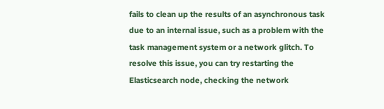fails to clean up the results of an asynchronous task due to an internal issue, such as a problem with the task management system or a network glitch. To resolve this issue, you can try restarting the Elasticsearch node, checking the network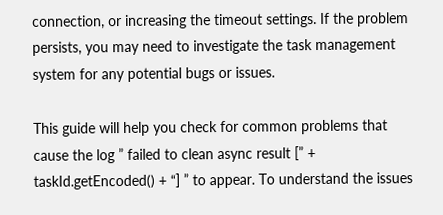connection, or increasing the timeout settings. If the problem persists, you may need to investigate the task management system for any potential bugs or issues.

This guide will help you check for common problems that cause the log ” failed to clean async result [” + taskId.getEncoded() + “] ” to appear. To understand the issues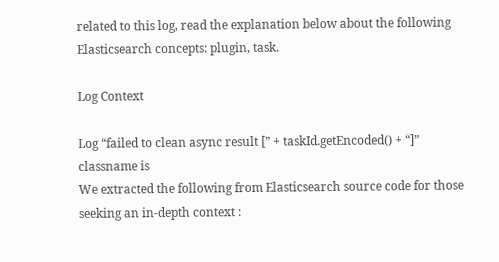related to this log, read the explanation below about the following Elasticsearch concepts: plugin, task.

Log Context

Log “failed to clean async result [” + taskId.getEncoded() + “]” classname is
We extracted the following from Elasticsearch source code for those seeking an in-depth context :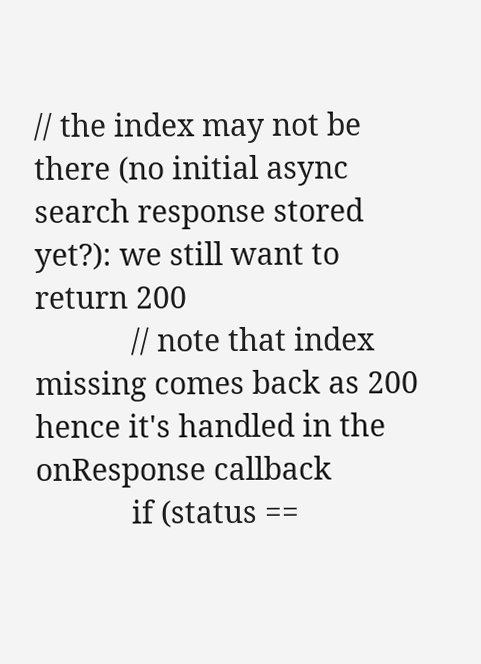// the index may not be there (no initial async search response stored yet?): we still want to return 200
            // note that index missing comes back as 200 hence it's handled in the onResponse callback
            if (status ==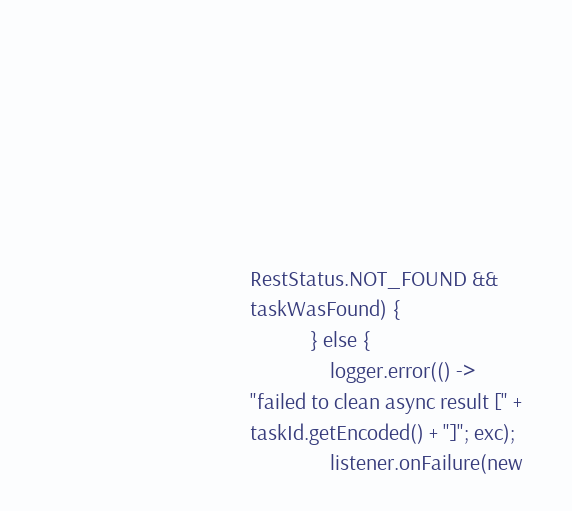RestStatus.NOT_FOUND && taskWasFound) {
            } else {
                logger.error(() -> "failed to clean async result [" + taskId.getEncoded() + "]"; exc);
                listener.onFailure(new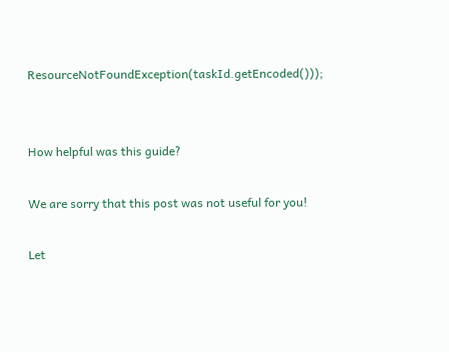ResourceNotFoundException(taskId.getEncoded()));


How helpful was this guide?

We are sorry that this post was not useful for you!

Let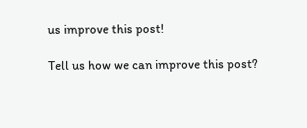us improve this post!

Tell us how we can improve this post?